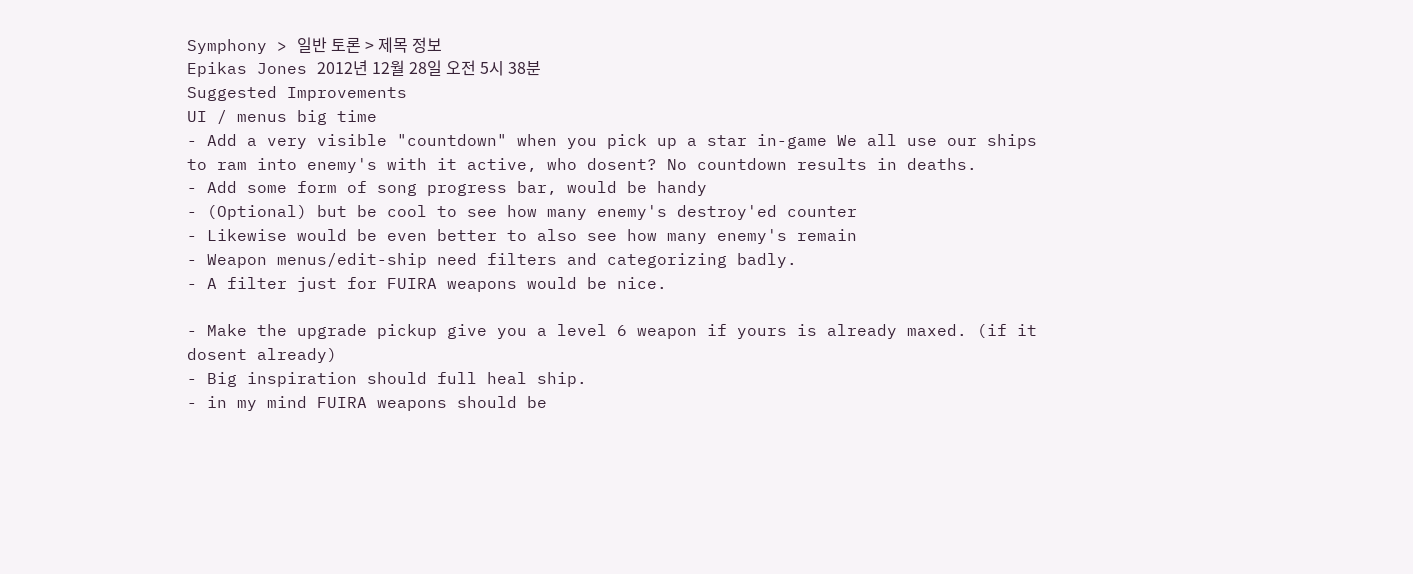Symphony > 일반 토론 > 제목 정보
Epikas Jones 2012년 12월 28일 오전 5시 38분
Suggested Improvements
UI / menus big time
- Add a very visible "countdown" when you pick up a star in-game We all use our ships to ram into enemy's with it active, who dosent? No countdown results in deaths.
- Add some form of song progress bar, would be handy
- (Optional) but be cool to see how many enemy's destroy'ed counter
- Likewise would be even better to also see how many enemy's remain
- Weapon menus/edit-ship need filters and categorizing badly.
- A filter just for FUIRA weapons would be nice.

- Make the upgrade pickup give you a level 6 weapon if yours is already maxed. (if it dosent already)
- Big inspiration should full heal ship.
- in my mind FUIRA weapons should be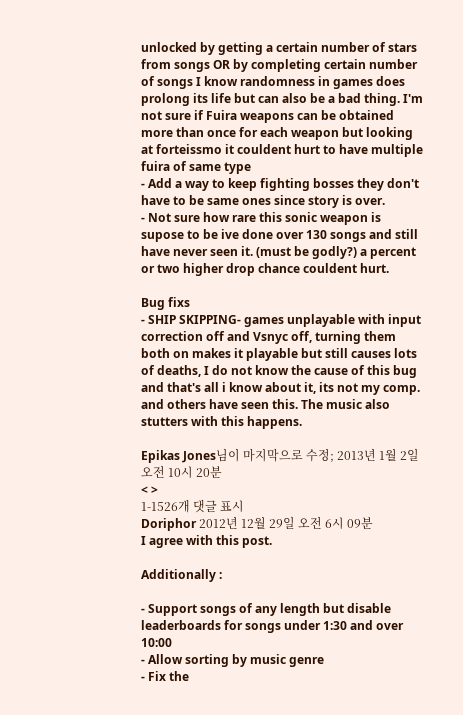unlocked by getting a certain number of stars from songs OR by completing certain number of songs I know randomness in games does prolong its life but can also be a bad thing. I'm not sure if Fuira weapons can be obtained more than once for each weapon but looking at forteissmo it couldent hurt to have multiple fuira of same type
- Add a way to keep fighting bosses they don't have to be same ones since story is over.
- Not sure how rare this sonic weapon is supose to be ive done over 130 songs and still have never seen it. (must be godly?) a percent or two higher drop chance couldent hurt.

Bug fixs
- SHIP SKIPPING- games unplayable with input correction off and Vsnyc off, turning them both on makes it playable but still causes lots of deaths, I do not know the cause of this bug and that's all i know about it, its not my comp. and others have seen this. The music also stutters with this happens.

Epikas Jones님이 마지막으로 수정; 2013년 1월 2일 오전 10시 20분
< >
1-1526개 댓글 표시
Doriphor 2012년 12월 29일 오전 6시 09분
I agree with this post.

Additionally :

- Support songs of any length but disable leaderboards for songs under 1:30 and over 10:00
- Allow sorting by music genre
- Fix the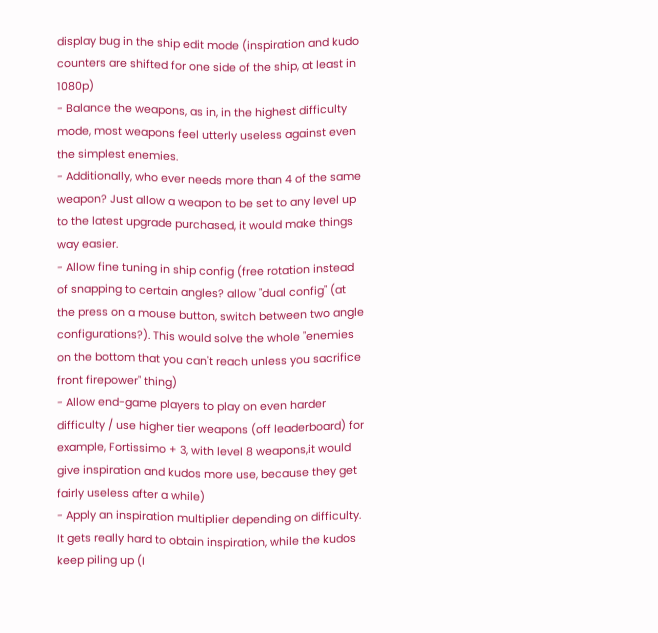display bug in the ship edit mode (inspiration and kudo counters are shifted for one side of the ship, at least in 1080p)
- Balance the weapons, as in, in the highest difficulty mode, most weapons feel utterly useless against even the simplest enemies.
- Additionally, who ever needs more than 4 of the same weapon? Just allow a weapon to be set to any level up to the latest upgrade purchased, it would make things way easier.
- Allow fine tuning in ship config (free rotation instead of snapping to certain angles? allow "dual config" (at the press on a mouse button, switch between two angle configurations?). This would solve the whole "enemies on the bottom that you can't reach unless you sacrifice front firepower" thing)
- Allow end-game players to play on even harder difficulty / use higher tier weapons (off leaderboard) for example, Fortissimo + 3, with level 8 weapons,it would give inspiration and kudos more use, because they get fairly useless after a while)
- Apply an inspiration multiplier depending on difficulty. It gets really hard to obtain inspiration, while the kudos keep piling up (I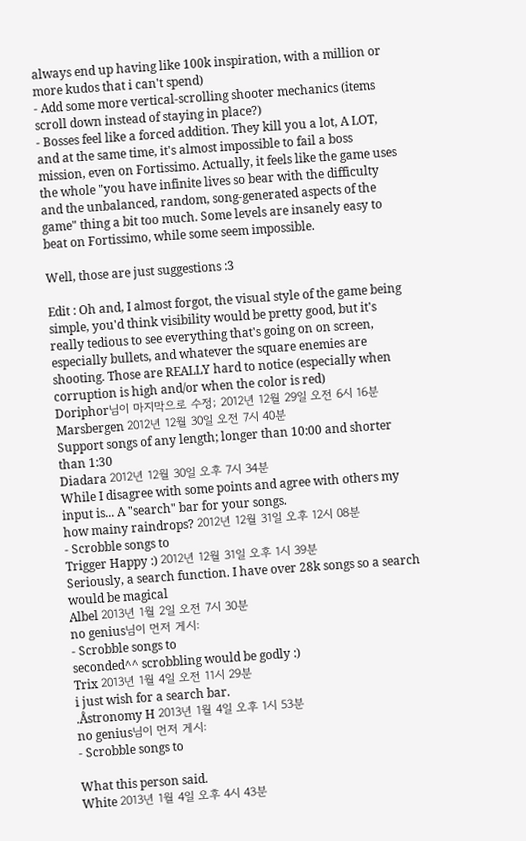always end up having like 100k inspiration, with a million or more kudos that i can't spend)
- Add some more vertical-scrolling shooter mechanics (items scroll down instead of staying in place?)
- Bosses feel like a forced addition. They kill you a lot, A LOT, and at the same time, it's almost impossible to fail a boss mission, even on Fortissimo. Actually, it feels like the game uses the whole "you have infinite lives so bear with the difficulty and the unbalanced, random, song-generated aspects of the game" thing a bit too much. Some levels are insanely easy to beat on Fortissimo, while some seem impossible.

Well, those are just suggestions :3

Edit : Oh and, I almost forgot, the visual style of the game being simple, you'd think visibility would be pretty good, but it's really tedious to see everything that's going on on screen, especially bullets, and whatever the square enemies are shooting. Those are REALLY hard to notice (especially when corruption is high and/or when the color is red)
Doriphor님이 마지막으로 수정; 2012년 12월 29일 오전 6시 16분
Marsbergen 2012년 12월 30일 오전 7시 40분
Support songs of any length; longer than 10:00 and shorter than 1:30
Diadara 2012년 12월 30일 오후 7시 34분
While I disagree with some points and agree with others my input is... A "search" bar for your songs.
how mainy raindrops? 2012년 12월 31일 오후 12시 08분
- Scrobble songs to
Trigger Happy :) 2012년 12월 31일 오후 1시 39분
Seriously, a search function. I have over 28k songs so a search would be magical
Albel 2013년 1월 2일 오전 7시 30분
no genius님이 먼저 게시:
- Scrobble songs to
seconded^^ scrobbling would be godly :)
Trix 2013년 1월 4일 오전 11시 29분
i just wish for a search bar.
.Åstronomy H 2013년 1월 4일 오후 1시 53분
no genius님이 먼저 게시:
- Scrobble songs to

What this person said.
White 2013년 1월 4일 오후 4시 43분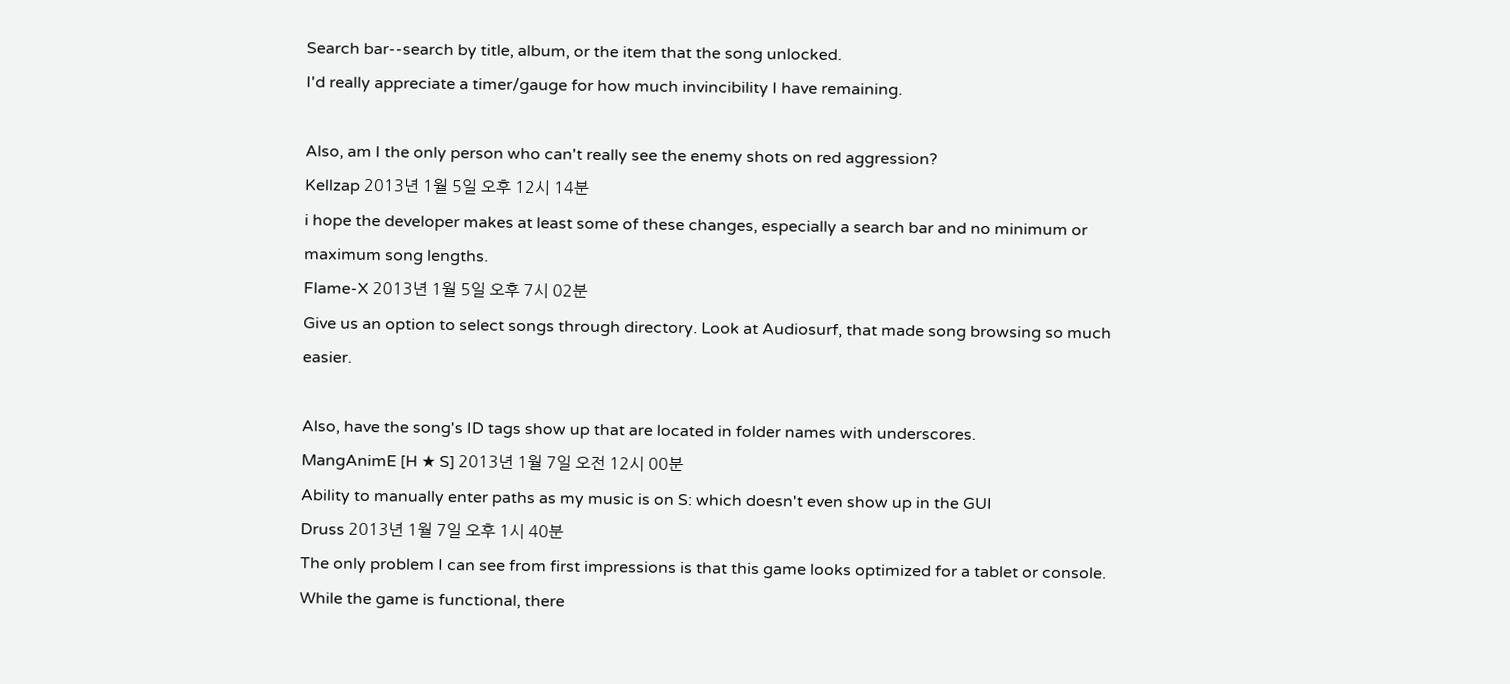Search bar--search by title, album, or the item that the song unlocked.
I'd really appreciate a timer/gauge for how much invincibility I have remaining.

Also, am I the only person who can't really see the enemy shots on red aggression?
Kellzap 2013년 1월 5일 오후 12시 14분
i hope the developer makes at least some of these changes, especially a search bar and no minimum or maximum song lengths.
Flame-X 2013년 1월 5일 오후 7시 02분
Give us an option to select songs through directory. Look at Audiosurf, that made song browsing so much easier.

Also, have the song's ID tags show up that are located in folder names with underscores.
MangAnimE [H ★ S] 2013년 1월 7일 오전 12시 00분
Ability to manually enter paths as my music is on S: which doesn't even show up in the GUI
Druss 2013년 1월 7일 오후 1시 40분
The only problem I can see from first impressions is that this game looks optimized for a tablet or console. While the game is functional, there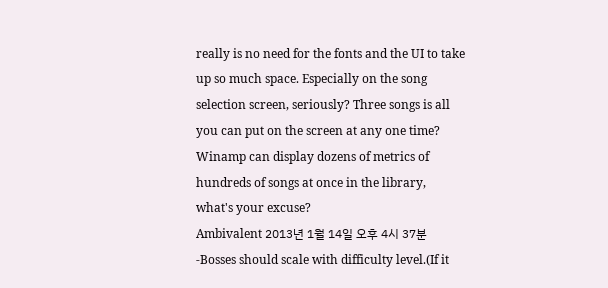really is no need for the fonts and the UI to take up so much space. Especially on the song selection screen, seriously? Three songs is all you can put on the screen at any one time? Winamp can display dozens of metrics of hundreds of songs at once in the library, what's your excuse?
Ambivalent 2013년 1월 14일 오후 4시 37분
-Bosses should scale with difficulty level.(If it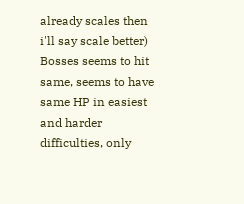already scales then i'll say scale better) Bosses seems to hit same, seems to have same HP in easiest and harder difficulties, only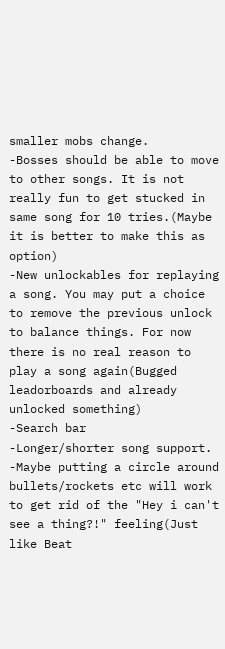smaller mobs change.
-Bosses should be able to move to other songs. It is not really fun to get stucked in same song for 10 tries.(Maybe it is better to make this as option)
-New unlockables for replaying a song. You may put a choice to remove the previous unlock to balance things. For now there is no real reason to play a song again(Bugged leadorboards and already unlocked something)
-Search bar
-Longer/shorter song support.
-Maybe putting a circle around bullets/rockets etc will work to get rid of the "Hey i can't see a thing?!" feeling(Just like Beat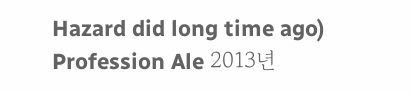Hazard did long time ago)
Profession Ale 2013년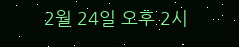2월 24일 오후 2시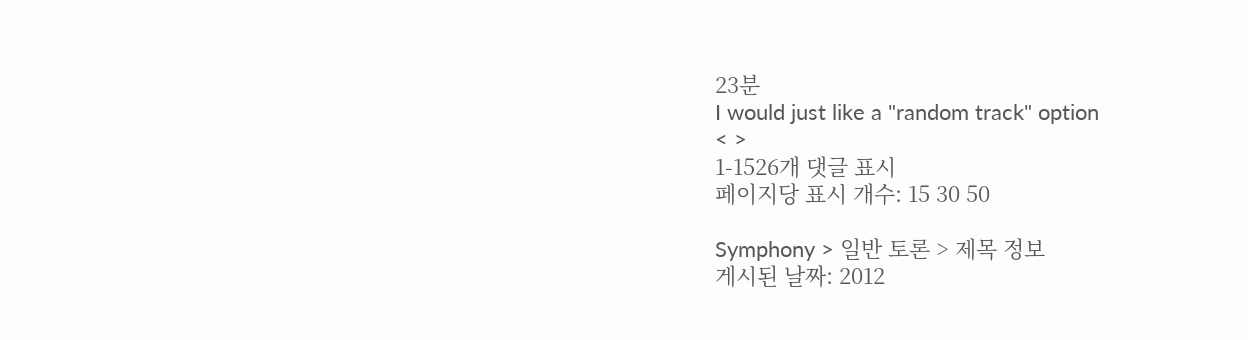23분
I would just like a "random track" option
< >
1-1526개 댓글 표시
페이지당 표시 개수: 15 30 50

Symphony > 일반 토론 > 제목 정보
게시된 날짜: 2012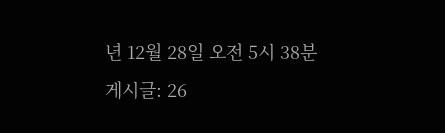년 12월 28일 오전 5시 38분
게시글: 26